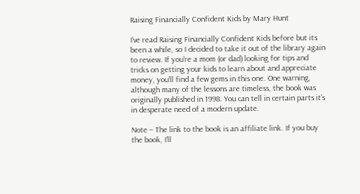Raising Financially Confident Kids by Mary Hunt

I’ve read Raising Financially Confident Kids before but its been a while, so I decided to take it out of the library again to review. If you’re a mom (or dad) looking for tips and tricks on getting your kids to learn about and appreciate money, you’ll find a few gems in this one. One warning, although many of the lessons are timeless, the book was originally published in 1998. You can tell in certain parts it’s in desperate need of a modern update.

Note – The link to the book is an affiliate link. If you buy the book, I’ll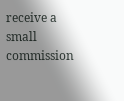receive a small commission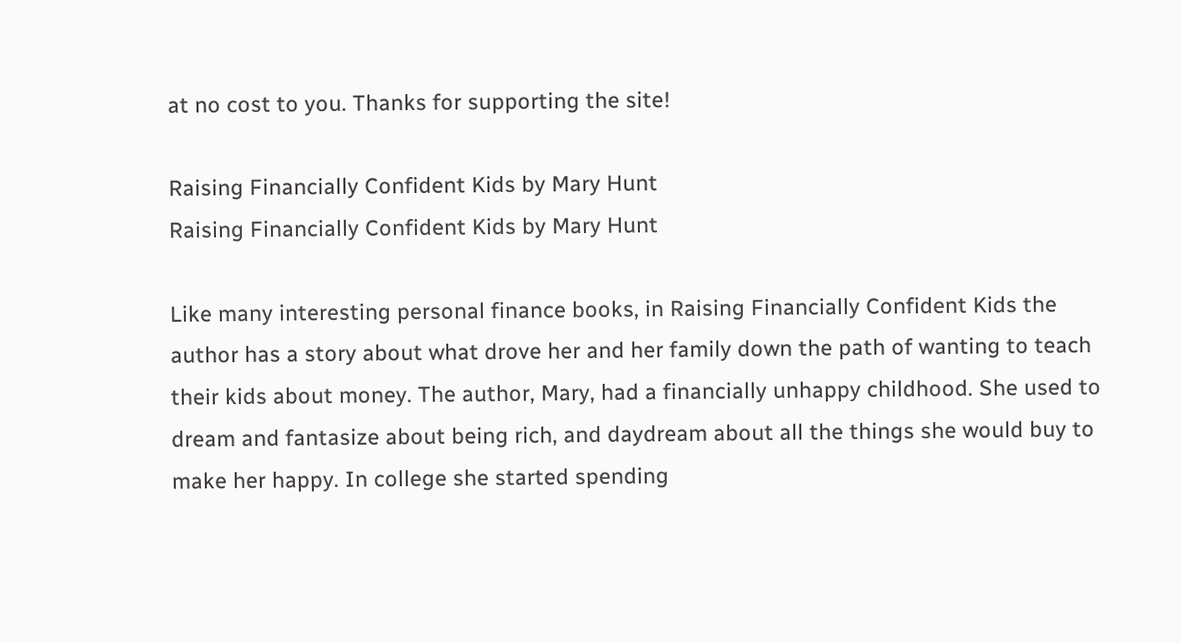at no cost to you. Thanks for supporting the site!

Raising Financially Confident Kids by Mary Hunt
Raising Financially Confident Kids by Mary Hunt

Like many interesting personal finance books, in Raising Financially Confident Kids the author has a story about what drove her and her family down the path of wanting to teach their kids about money. The author, Mary, had a financially unhappy childhood. She used to dream and fantasize about being rich, and daydream about all the things she would buy to make her happy. In college she started spending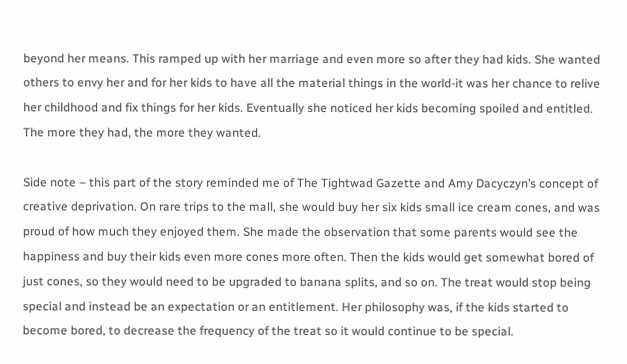beyond her means. This ramped up with her marriage and even more so after they had kids. She wanted others to envy her and for her kids to have all the material things in the world-it was her chance to relive her childhood and fix things for her kids. Eventually she noticed her kids becoming spoiled and entitled. The more they had, the more they wanted.

Side note – this part of the story reminded me of The Tightwad Gazette and Amy Dacyczyn’s concept of creative deprivation. On rare trips to the mall, she would buy her six kids small ice cream cones, and was proud of how much they enjoyed them. She made the observation that some parents would see the happiness and buy their kids even more cones more often. Then the kids would get somewhat bored of just cones, so they would need to be upgraded to banana splits, and so on. The treat would stop being special and instead be an expectation or an entitlement. Her philosophy was, if the kids started to become bored, to decrease the frequency of the treat so it would continue to be special.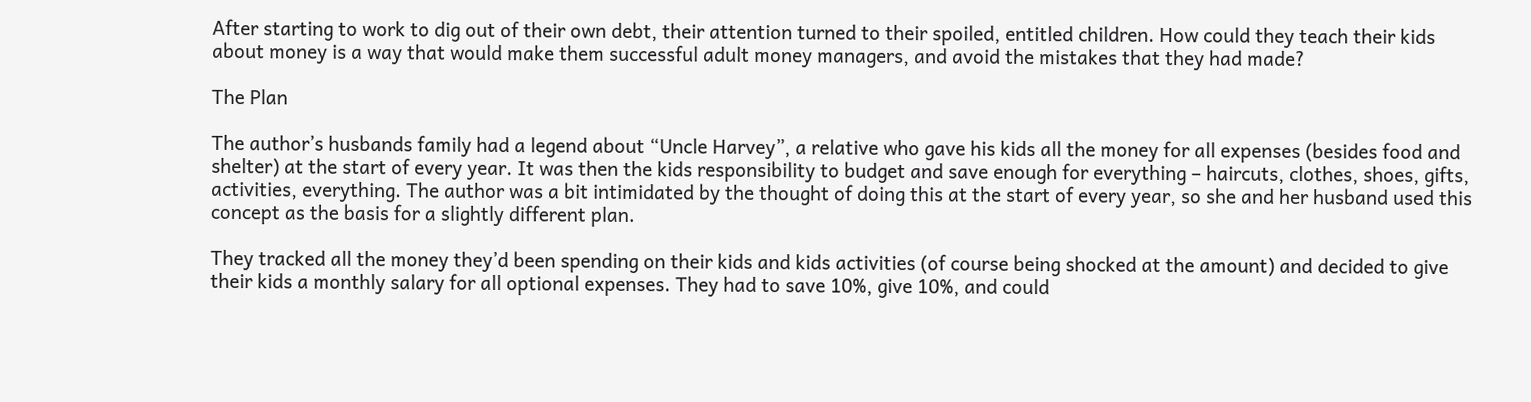After starting to work to dig out of their own debt, their attention turned to their spoiled, entitled children. How could they teach their kids about money is a way that would make them successful adult money managers, and avoid the mistakes that they had made?

The Plan

The author’s husbands family had a legend about “Uncle Harvey”, a relative who gave his kids all the money for all expenses (besides food and shelter) at the start of every year. It was then the kids responsibility to budget and save enough for everything – haircuts, clothes, shoes, gifts, activities, everything. The author was a bit intimidated by the thought of doing this at the start of every year, so she and her husband used this concept as the basis for a slightly different plan.

They tracked all the money they’d been spending on their kids and kids activities (of course being shocked at the amount) and decided to give their kids a monthly salary for all optional expenses. They had to save 10%, give 10%, and could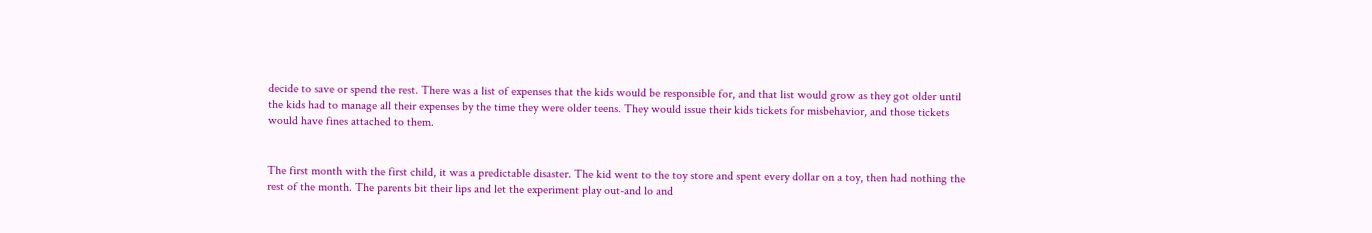decide to save or spend the rest. There was a list of expenses that the kids would be responsible for, and that list would grow as they got older until the kids had to manage all their expenses by the time they were older teens. They would issue their kids tickets for misbehavior, and those tickets would have fines attached to them.


The first month with the first child, it was a predictable disaster. The kid went to the toy store and spent every dollar on a toy, then had nothing the rest of the month. The parents bit their lips and let the experiment play out-and lo and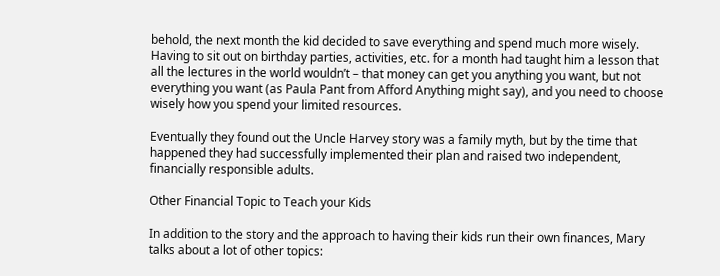behold, the next month the kid decided to save everything and spend much more wisely. Having to sit out on birthday parties, activities, etc. for a month had taught him a lesson that all the lectures in the world wouldn’t – that money can get you anything you want, but not everything you want (as Paula Pant from Afford Anything might say), and you need to choose wisely how you spend your limited resources.

Eventually they found out the Uncle Harvey story was a family myth, but by the time that happened they had successfully implemented their plan and raised two independent, financially responsible adults.

Other Financial Topic to Teach your Kids

In addition to the story and the approach to having their kids run their own finances, Mary talks about a lot of other topics: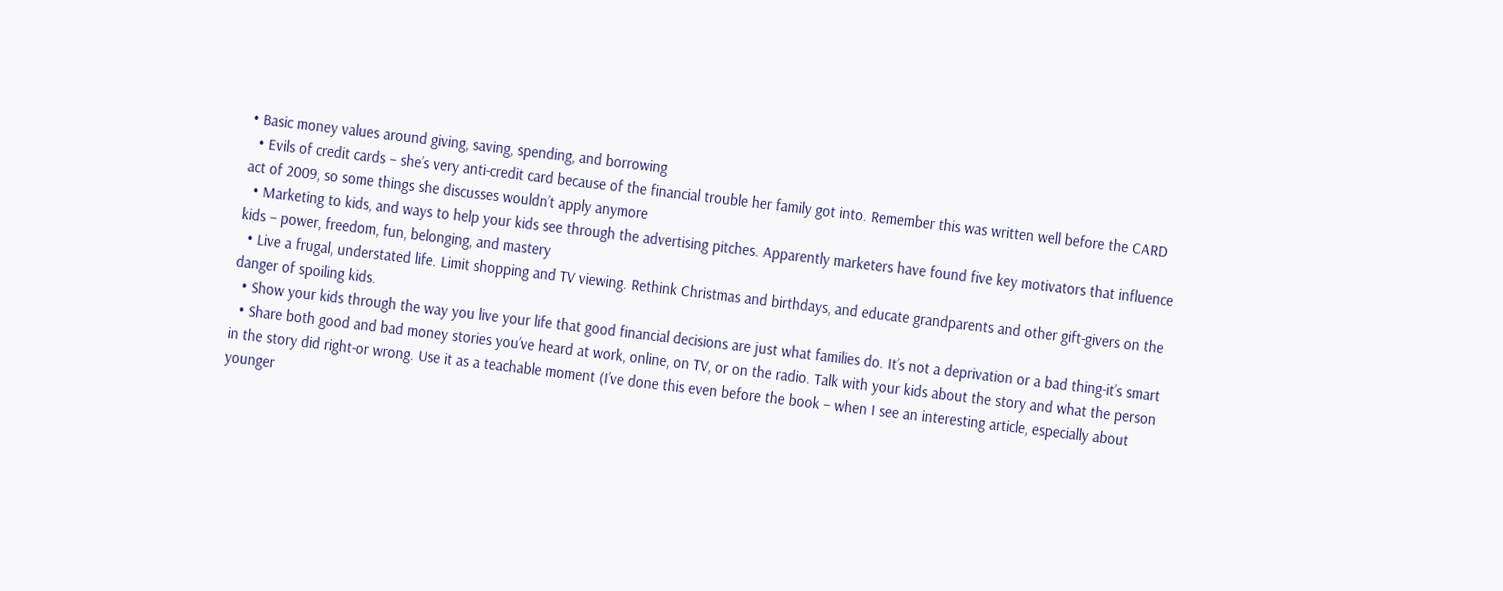• Basic money values around giving, saving, spending, and borrowing
  • Evils of credit cards – she’s very anti-credit card because of the financial trouble her family got into. Remember this was written well before the CARD act of 2009, so some things she discusses wouldn’t apply anymore
  • Marketing to kids, and ways to help your kids see through the advertising pitches. Apparently marketers have found five key motivators that influence kids – power, freedom, fun, belonging, and mastery
  • Live a frugal, understated life. Limit shopping and TV viewing. Rethink Christmas and birthdays, and educate grandparents and other gift-givers on the danger of spoiling kids.
  • Show your kids through the way you live your life that good financial decisions are just what families do. It’s not a deprivation or a bad thing-it’s smart
  • Share both good and bad money stories you’ve heard at work, online, on TV, or on the radio. Talk with your kids about the story and what the person in the story did right-or wrong. Use it as a teachable moment (I’ve done this even before the book – when I see an interesting article, especially about younger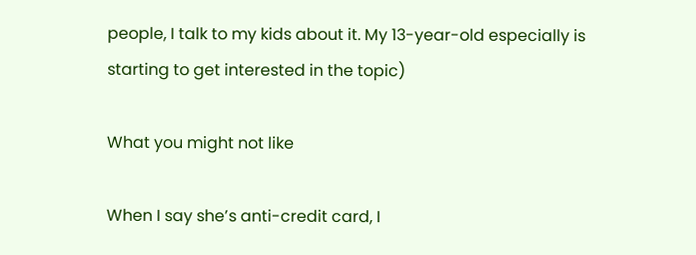people, I talk to my kids about it. My 13-year-old especially is starting to get interested in the topic)

What you might not like

When I say she’s anti-credit card, I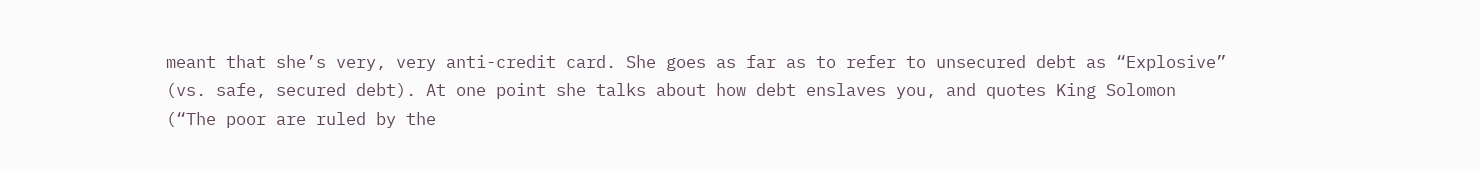meant that she’s very, very anti-credit card. She goes as far as to refer to unsecured debt as “Explosive” (vs. safe, secured debt). At one point she talks about how debt enslaves you, and quotes King Solomon (“The poor are ruled by the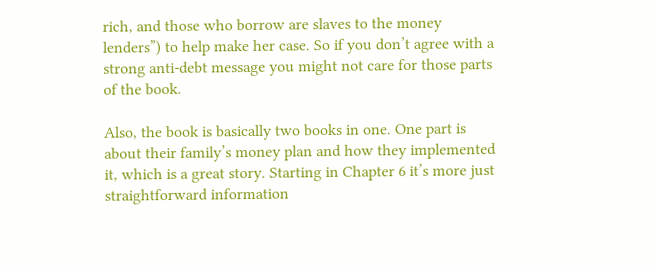rich, and those who borrow are slaves to the money lenders”) to help make her case. So if you don’t agree with a strong anti-debt message you might not care for those parts of the book.

Also, the book is basically two books in one. One part is about their family’s money plan and how they implemented it, which is a great story. Starting in Chapter 6 it’s more just straightforward information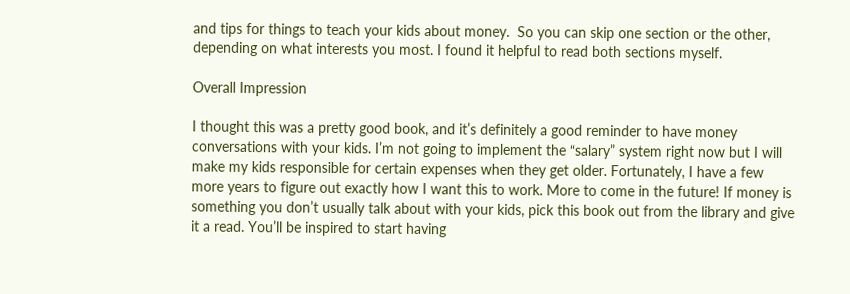and tips for things to teach your kids about money.  So you can skip one section or the other, depending on what interests you most. I found it helpful to read both sections myself.

Overall Impression

I thought this was a pretty good book, and it’s definitely a good reminder to have money conversations with your kids. I’m not going to implement the “salary” system right now but I will make my kids responsible for certain expenses when they get older. Fortunately, I have a few more years to figure out exactly how I want this to work. More to come in the future! If money is something you don’t usually talk about with your kids, pick this book out from the library and give it a read. You’ll be inspired to start having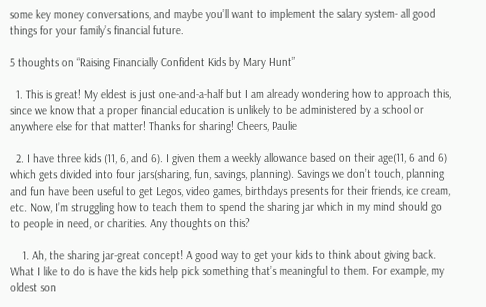some key money conversations, and maybe you’ll want to implement the salary system- all good things for your family’s financial future.

5 thoughts on “Raising Financially Confident Kids by Mary Hunt”

  1. This is great! My eldest is just one-and-a-half but I am already wondering how to approach this, since we know that a proper financial education is unlikely to be administered by a school or anywhere else for that matter! Thanks for sharing! Cheers, Paulie

  2. I have three kids (11, 6, and 6). I given them a weekly allowance based on their age(11, 6 and 6) which gets divided into four jars(sharing, fun, savings, planning). Savings we don’t touch, planning and fun have been useful to get Legos, video games, birthdays presents for their friends, ice cream, etc. Now, I’m struggling how to teach them to spend the sharing jar which in my mind should go to people in need, or charities. Any thoughts on this?

    1. Ah, the sharing jar-great concept! A good way to get your kids to think about giving back. What I like to do is have the kids help pick something that’s meaningful to them. For example, my oldest son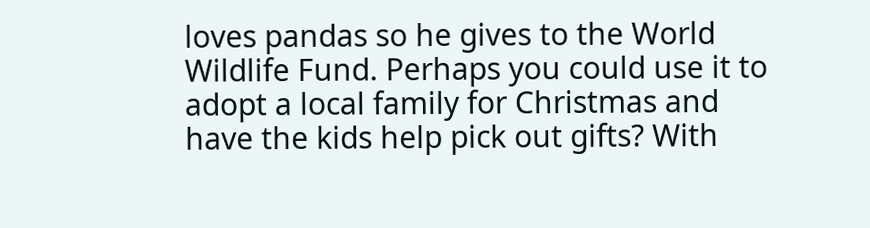loves pandas so he gives to the World Wildlife Fund. Perhaps you could use it to adopt a local family for Christmas and have the kids help pick out gifts? With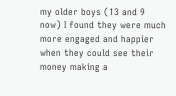my older boys (13 and 9 now) I found they were much more engaged and happier when they could see their money making a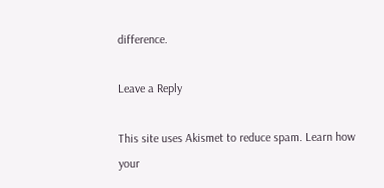difference.

Leave a Reply

This site uses Akismet to reduce spam. Learn how your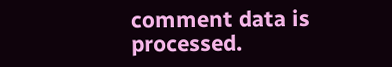comment data is processed.